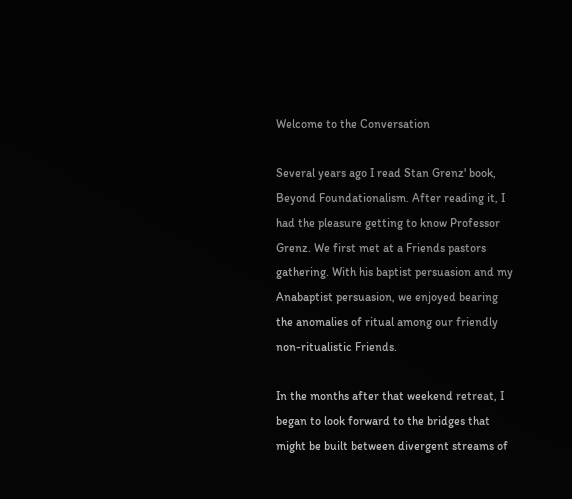Welcome to the Conversation

Several years ago I read Stan Grenz' book, Beyond Foundationalism. After reading it, I had the pleasure getting to know Professor Grenz. We first met at a Friends pastors gathering. With his baptist persuasion and my Anabaptist persuasion, we enjoyed bearing the anomalies of ritual among our friendly non-ritualistic Friends.

In the months after that weekend retreat, I began to look forward to the bridges that might be built between divergent streams of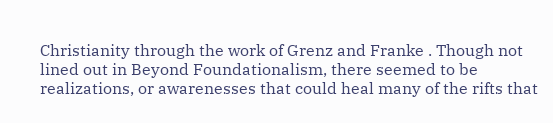Christianity through the work of Grenz and Franke . Though not lined out in Beyond Foundationalism, there seemed to be realizations, or awarenesses that could heal many of the rifts that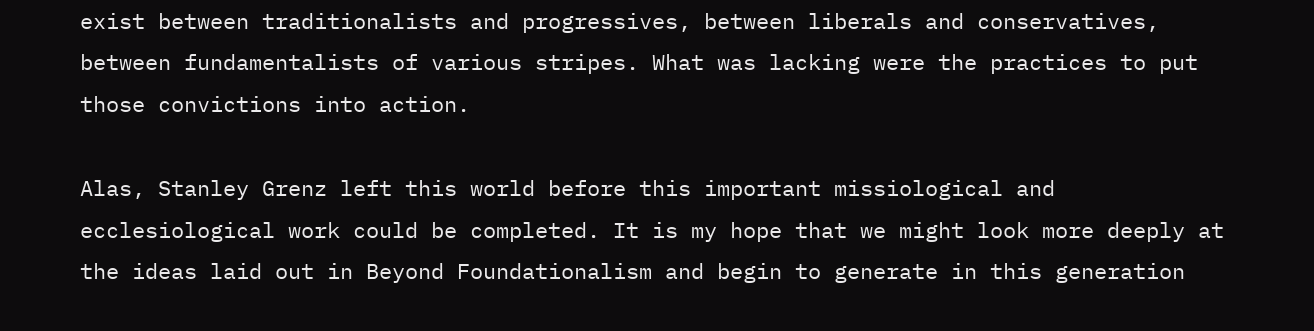exist between traditionalists and progressives, between liberals and conservatives, between fundamentalists of various stripes. What was lacking were the practices to put those convictions into action.

Alas, Stanley Grenz left this world before this important missiological and ecclesiological work could be completed. It is my hope that we might look more deeply at the ideas laid out in Beyond Foundationalism and begin to generate in this generation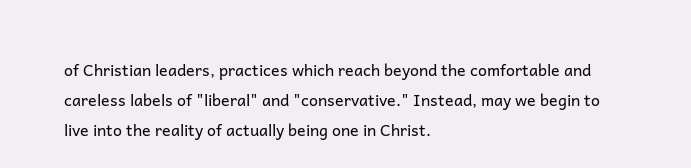of Christian leaders, practices which reach beyond the comfortable and careless labels of "liberal" and "conservative." Instead, may we begin to live into the reality of actually being one in Christ.